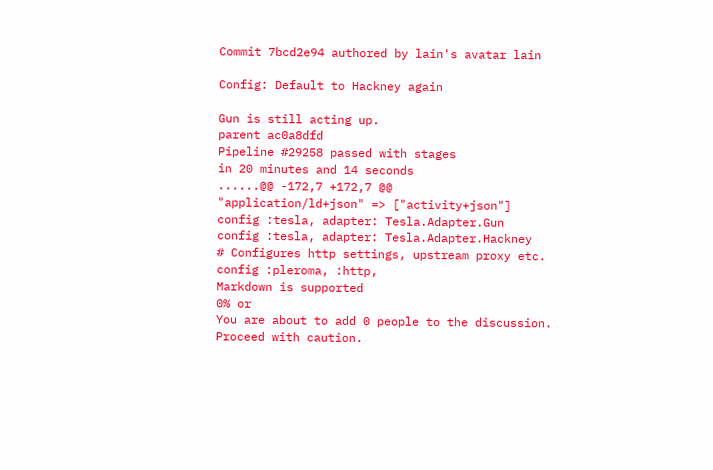Commit 7bcd2e94 authored by lain's avatar lain

Config: Default to Hackney again

Gun is still acting up.
parent ac0a8dfd
Pipeline #29258 passed with stages
in 20 minutes and 14 seconds
......@@ -172,7 +172,7 @@
"application/ld+json" => ["activity+json"]
config :tesla, adapter: Tesla.Adapter.Gun
config :tesla, adapter: Tesla.Adapter.Hackney
# Configures http settings, upstream proxy etc.
config :pleroma, :http,
Markdown is supported
0% or
You are about to add 0 people to the discussion. Proceed with caution.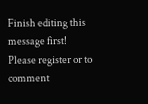Finish editing this message first!
Please register or to comment